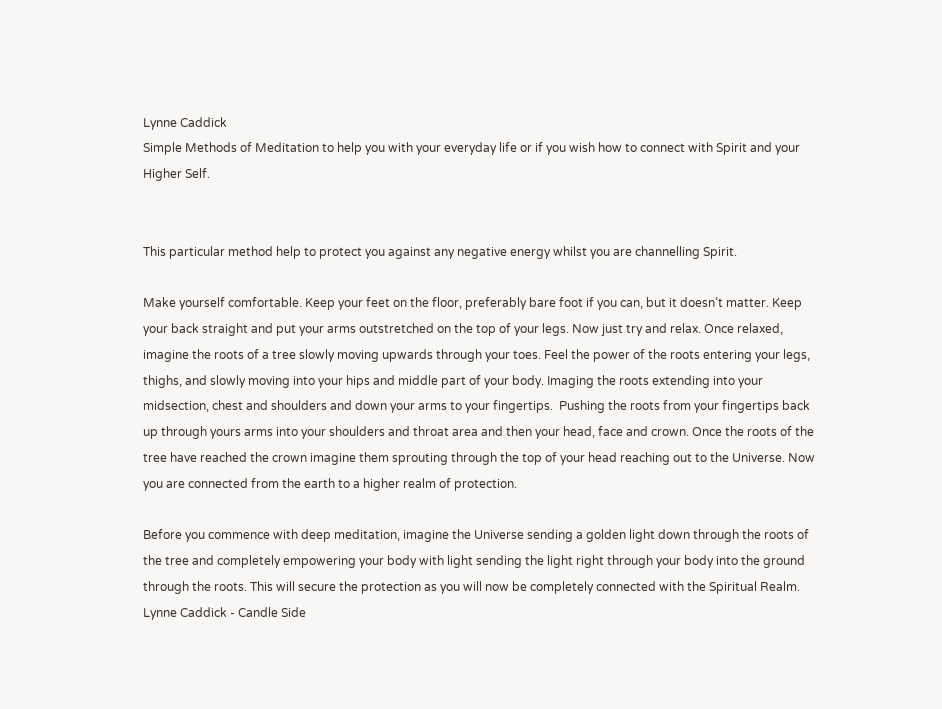Lynne Caddick
Simple Methods of Meditation to help you with your everyday life or if you wish how to connect with Spirit and your Higher Self.


This particular method help to protect you against any negative energy whilst you are channelling Spirit.

Make yourself comfortable. Keep your feet on the floor, preferably bare foot if you can, but it doesn’t matter. Keep your back straight and put your arms outstretched on the top of your legs. Now just try and relax. Once relaxed, imagine the roots of a tree slowly moving upwards through your toes. Feel the power of the roots entering your legs, thighs, and slowly moving into your hips and middle part of your body. Imaging the roots extending into your midsection, chest and shoulders and down your arms to your fingertips.  Pushing the roots from your fingertips back up through yours arms into your shoulders and throat area and then your head, face and crown. Once the roots of the tree have reached the crown imagine them sprouting through the top of your head reaching out to the Universe. Now you are connected from the earth to a higher realm of protection.

Before you commence with deep meditation, imagine the Universe sending a golden light down through the roots of the tree and completely empowering your body with light sending the light right through your body into the ground through the roots. This will secure the protection as you will now be completely connected with the Spiritual Realm.
Lynne Caddick - Candle Side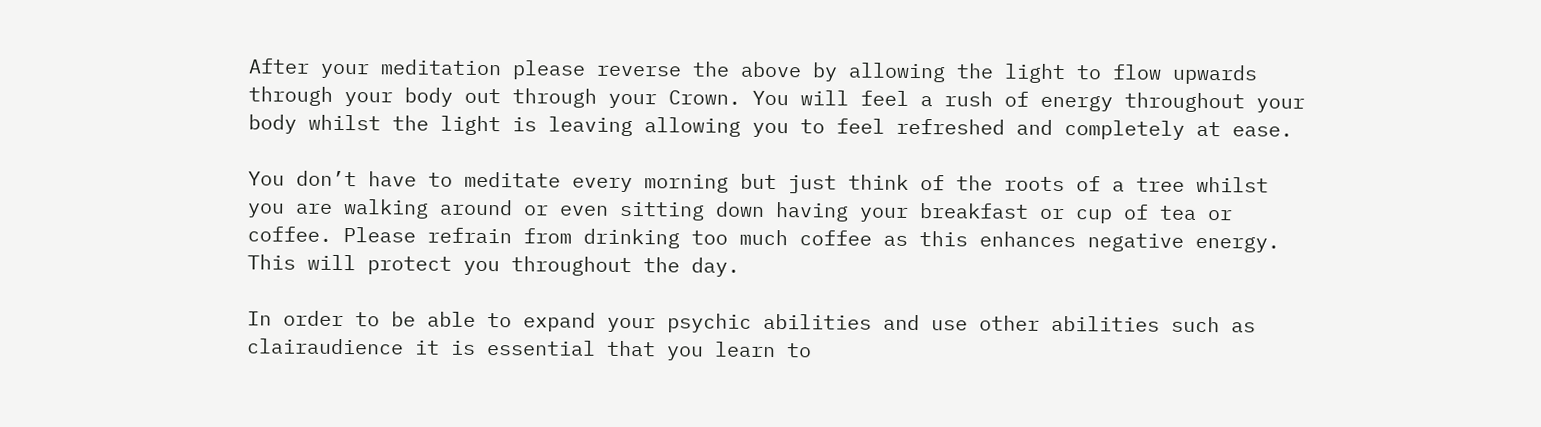After your meditation please reverse the above by allowing the light to flow upwards through your body out through your Crown. You will feel a rush of energy throughout your body whilst the light is leaving allowing you to feel refreshed and completely at ease.

You don’t have to meditate every morning but just think of the roots of a tree whilst you are walking around or even sitting down having your breakfast or cup of tea or coffee. Please refrain from drinking too much coffee as this enhances negative energy. This will protect you throughout the day.

In order to be able to expand your psychic abilities and use other abilities such as clairaudience it is essential that you learn to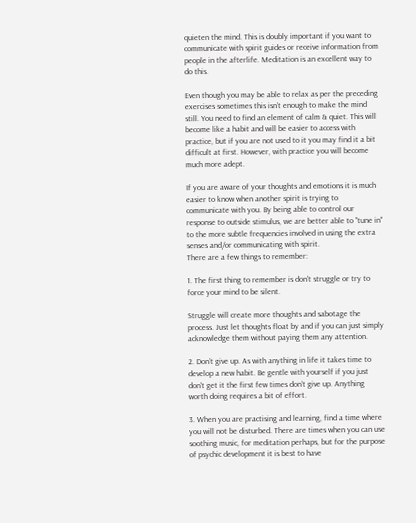quieten the mind. This is doubly important if you want to communicate with spirit guides or receive information from people in the afterlife. Meditation is an excellent way to do this.

Even though you may be able to relax as per the preceding exercises sometimes this isn’t enough to make the mind still. You need to find an element of calm & quiet. This will become like a habit and will be easier to access with practice, but if you are not used to it you may find it a bit difficult at first. However, with practice you will become much more adept.

If you are aware of your thoughts and emotions it is much easier to know when another spirit is trying to communicate with you. By being able to control our response to outside stimulus, we are better able to "tune in" to the more subtle frequencies involved in using the extra senses and/or communicating with spirit.
There are a few things to remember:

1. The first thing to remember is don't struggle or try to force your mind to be silent.

Struggle will create more thoughts and sabotage the process. Just let thoughts float by and if you can just simply acknowledge them without paying them any attention.

2. Don’t give up. As with anything in life it takes time to develop a new habit. Be gentle with yourself if you just don't get it the first few times don’t give up. Anything worth doing requires a bit of effort.

3. When you are practising and learning, find a time where you will not be disturbed. There are times when you can use soothing music, for meditation perhaps, but for the purpose of psychic development it is best to have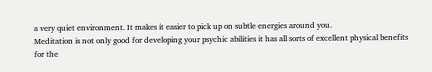a very quiet environment. It makes it easier to pick up on subtle energies around you.
Meditation is not only good for developing your psychic abilities it has all sorts of excellent physical benefits for the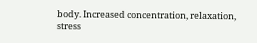body. Increased concentration, relaxation, stress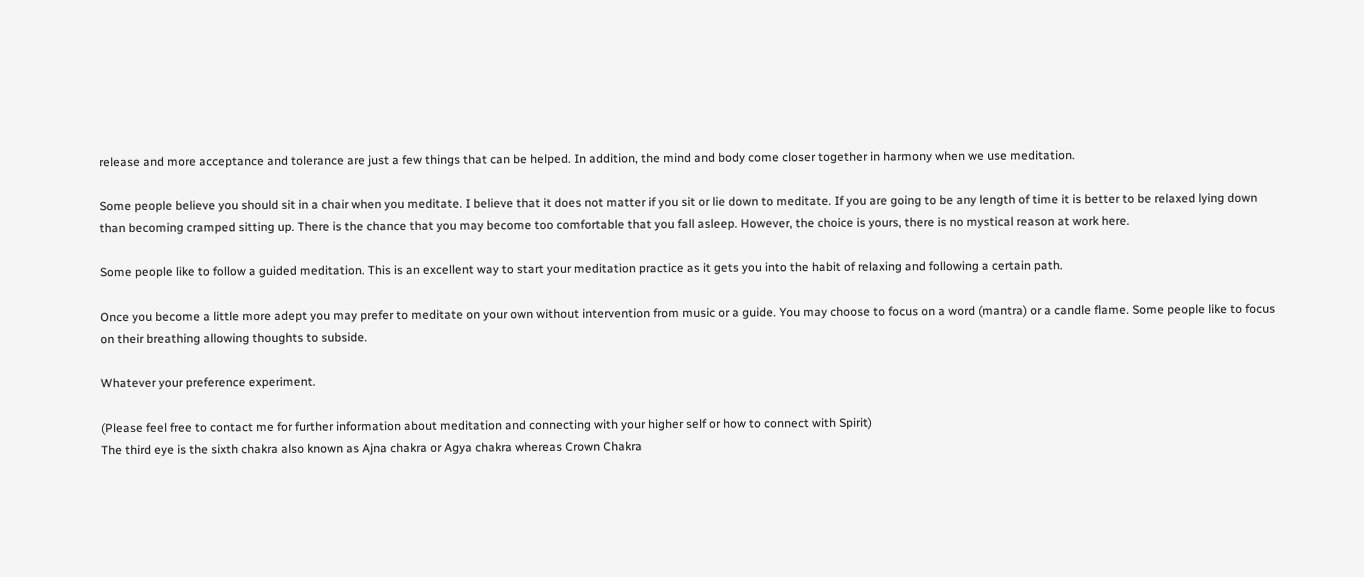release and more acceptance and tolerance are just a few things that can be helped. In addition, the mind and body come closer together in harmony when we use meditation.

Some people believe you should sit in a chair when you meditate. I believe that it does not matter if you sit or lie down to meditate. If you are going to be any length of time it is better to be relaxed lying down than becoming cramped sitting up. There is the chance that you may become too comfortable that you fall asleep. However, the choice is yours, there is no mystical reason at work here.

Some people like to follow a guided meditation. This is an excellent way to start your meditation practice as it gets you into the habit of relaxing and following a certain path.

Once you become a little more adept you may prefer to meditate on your own without intervention from music or a guide. You may choose to focus on a word (mantra) or a candle flame. Some people like to focus on their breathing allowing thoughts to subside.

Whatever your preference experiment.

(Please feel free to contact me for further information about meditation and connecting with your higher self or how to connect with Spirit)
The third eye is the sixth chakra also known as Ajna chakra or Agya chakra whereas Crown Chakra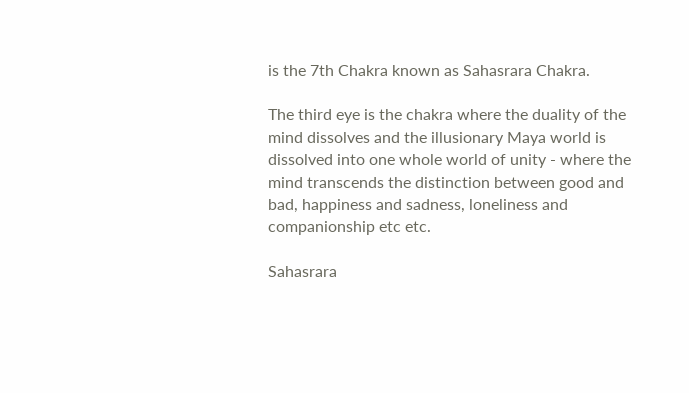is the 7th Chakra known as Sahasrara Chakra.

The third eye is the chakra where the duality of the mind dissolves and the illusionary Maya world is dissolved into one whole world of unity - where the mind transcends the distinction between good and bad, happiness and sadness, loneliness and companionship etc etc.

Sahasrara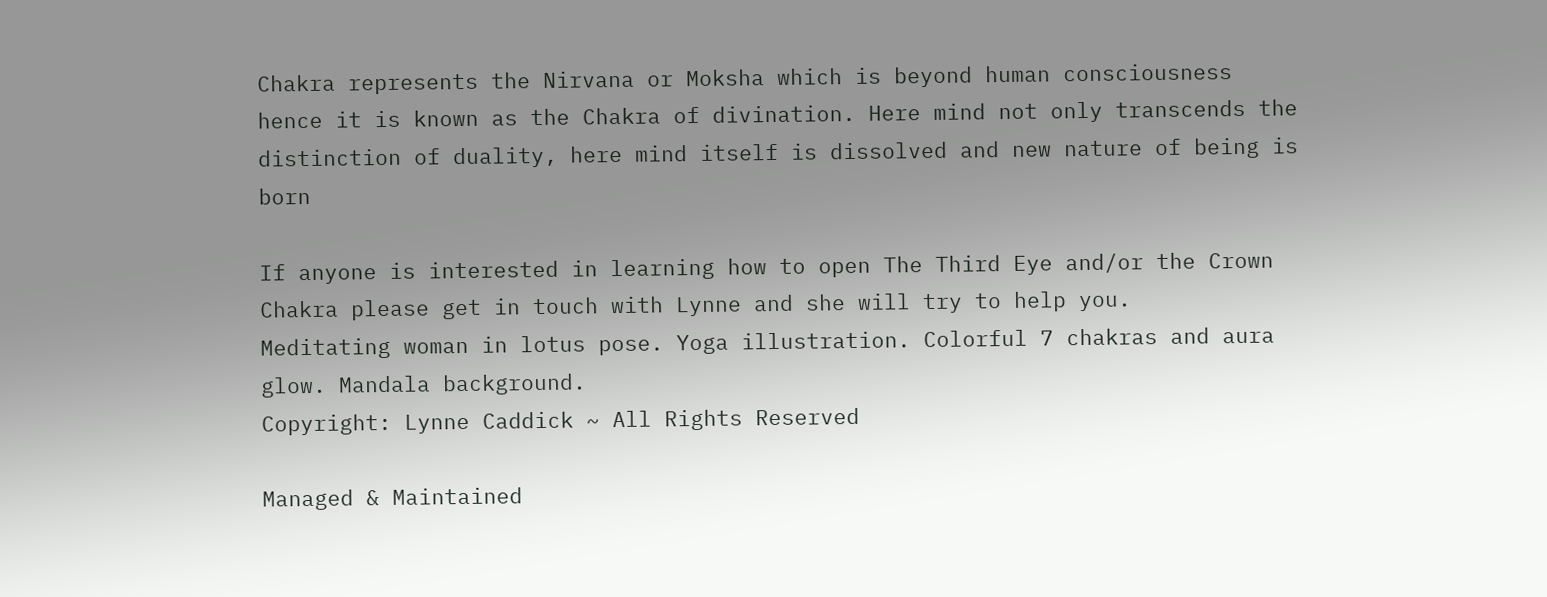Chakra represents the Nirvana or Moksha which is beyond human consciousness hence it is known as the Chakra of divination. Here mind not only transcends the distinction of duality, here mind itself is dissolved and new nature of being is born

If anyone is interested in learning how to open The Third Eye and/or the Crown Chakra please get in touch with Lynne and she will try to help you.
Meditating woman in lotus pose. Yoga illustration. Colorful 7 chakras and aura glow. Mandala background.
Copyright: Lynne Caddick ~ All Rights Reserved

Managed & Maintained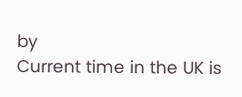by
Current time in the UK is